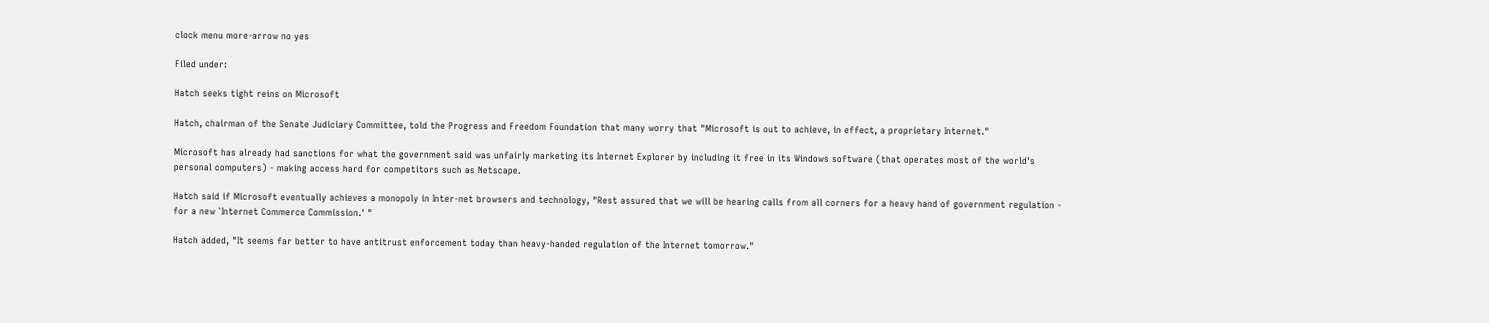clock menu more-arrow no yes

Filed under:

Hatch seeks tight reins on Microsoft

Hatch, chairman of the Senate Judiciary Committee, told the Progress and Freedom Foundation that many worry that "Microsoft is out to achieve, in effect, a proprietary Internet."

Microsoft has already had sanctions for what the government said was unfairly marketing its Internet Explorer by including it free in its Windows software (that operates most of the world's personal computers) - making access hard for competitors such as Netscape.

Hatch said if Microsoft eventually achieves a monopoly in Inter-net browsers and technology, "Rest assured that we will be hearing calls from all corners for a heavy hand of government regulation - for a new `Internet Commerce Commission.' "

Hatch added, "It seems far better to have antitrust enforcement today than heavy-handed regulation of the Internet tomorrow."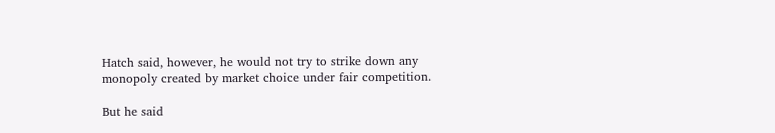Hatch said, however, he would not try to strike down any monopoly created by market choice under fair competition.

But he said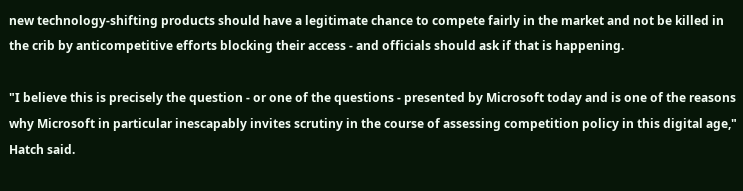new technology-shifting products should have a legitimate chance to compete fairly in the market and not be killed in the crib by anticompetitive efforts blocking their access - and officials should ask if that is happening.

"I believe this is precisely the question - or one of the questions - presented by Microsoft today and is one of the reasons why Microsoft in particular inescapably invites scrutiny in the course of assessing competition policy in this digital age," Hatch said.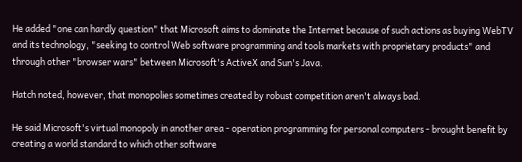He added "one can hardly question" that Microsoft aims to dominate the Internet because of such actions as buying WebTV and its technology, "seeking to control Web software programming and tools markets with proprietary products" and through other "browser wars" between Microsoft's ActiveX and Sun's Java.

Hatch noted, however, that monopolies sometimes created by robust competition aren't always bad.

He said Microsoft's virtual monopoly in another area - operation programming for personal computers - brought benefit by creating a world standard to which other software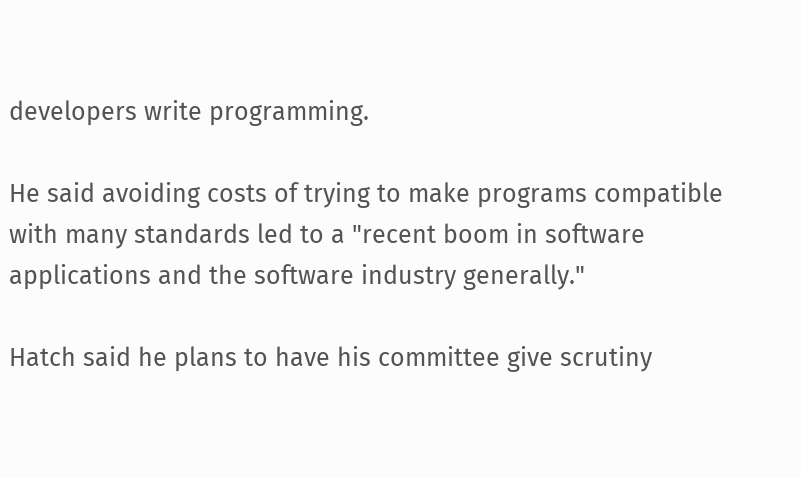developers write programming.

He said avoiding costs of trying to make programs compatible with many standards led to a "recent boom in software applications and the software industry generally."

Hatch said he plans to have his committee give scrutiny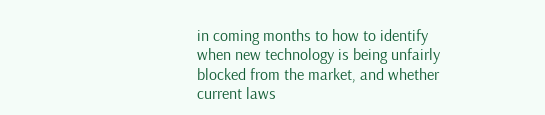in coming months to how to identify when new technology is being unfairly blocked from the market, and whether current laws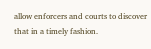allow enforcers and courts to discover that in a timely fashion.